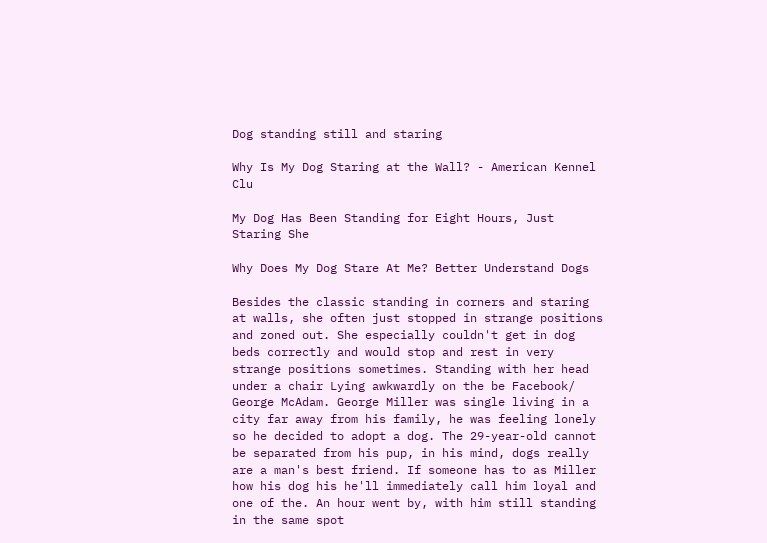Dog standing still and staring

Why Is My Dog Staring at the Wall? - American Kennel Clu

My Dog Has Been Standing for Eight Hours, Just Staring She

Why Does My Dog Stare At Me? Better Understand Dogs

Besides the classic standing in corners and staring at walls, she often just stopped in strange positions and zoned out. She especially couldn't get in dog beds correctly and would stop and rest in very strange positions sometimes. Standing with her head under a chair Lying awkwardly on the be Facebook/ George McAdam. George Miller was single living in a city far away from his family, he was feeling lonely so he decided to adopt a dog. The 29-year-old cannot be separated from his pup, in his mind, dogs really are a man's best friend. If someone has to as Miller how his dog his he'll immediately call him loyal and one of the. An hour went by, with him still standing in the same spot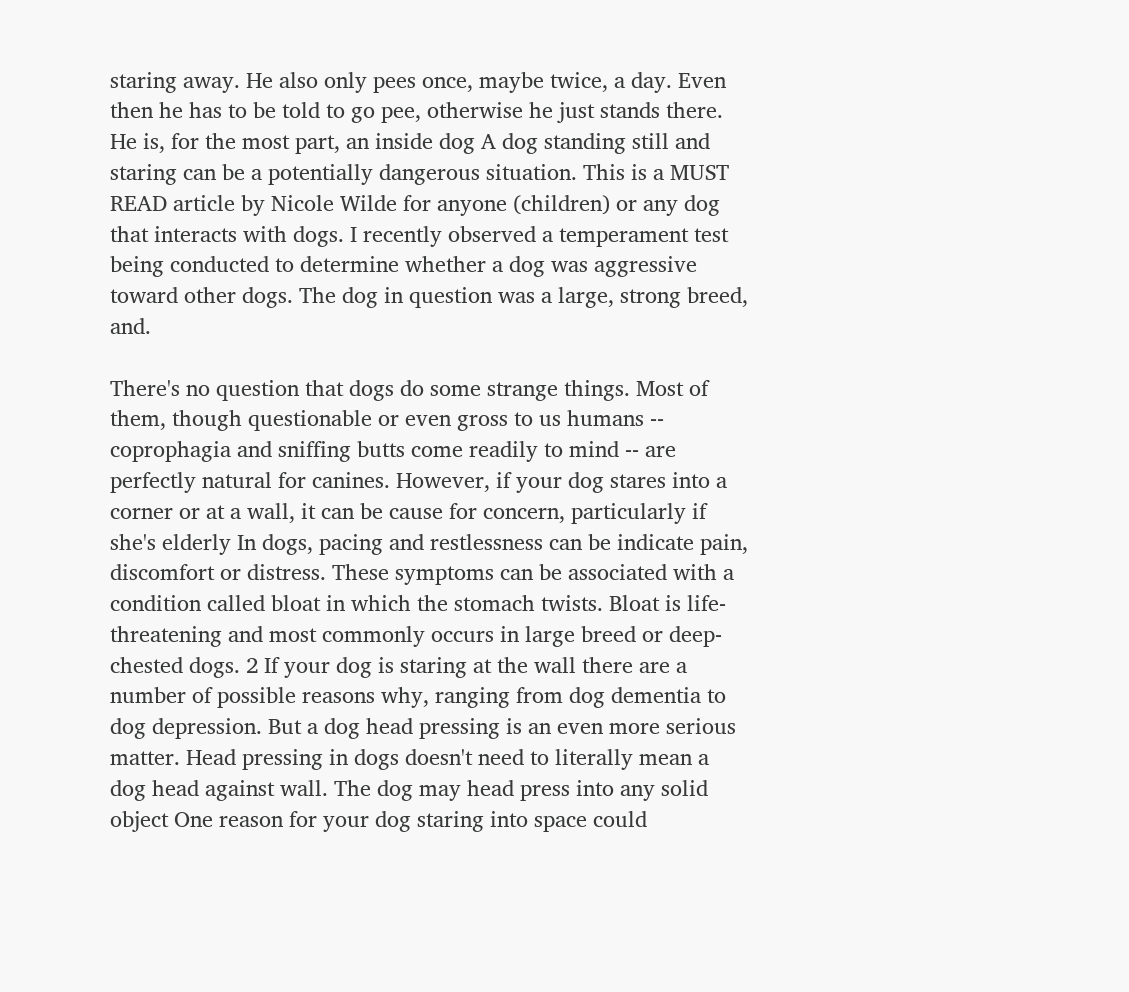staring away. He also only pees once, maybe twice, a day. Even then he has to be told to go pee, otherwise he just stands there. He is, for the most part, an inside dog A dog standing still and staring can be a potentially dangerous situation. This is a MUST READ article by Nicole Wilde for anyone (children) or any dog that interacts with dogs. I recently observed a temperament test being conducted to determine whether a dog was aggressive toward other dogs. The dog in question was a large, strong breed, and.

There's no question that dogs do some strange things. Most of them, though questionable or even gross to us humans -- coprophagia and sniffing butts come readily to mind -- are perfectly natural for canines. However, if your dog stares into a corner or at a wall, it can be cause for concern, particularly if she's elderly In dogs, pacing and restlessness can be indicate pain, discomfort or distress. These symptoms can be associated with a condition called bloat in which the stomach twists. Bloat is life-threatening and most commonly occurs in large breed or deep-chested dogs. 2 If your dog is staring at the wall there are a number of possible reasons why, ranging from dog dementia to dog depression. But a dog head pressing is an even more serious matter. Head pressing in dogs doesn't need to literally mean a dog head against wall. The dog may head press into any solid object One reason for your dog staring into space could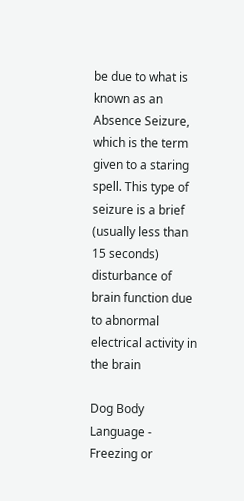be due to what is known as an Absence Seizure, which is the term given to a staring spell. This type of seizure is a brief (usually less than 15 seconds) disturbance of brain function due to abnormal electrical activity in the brain

Dog Body Language - Freezing or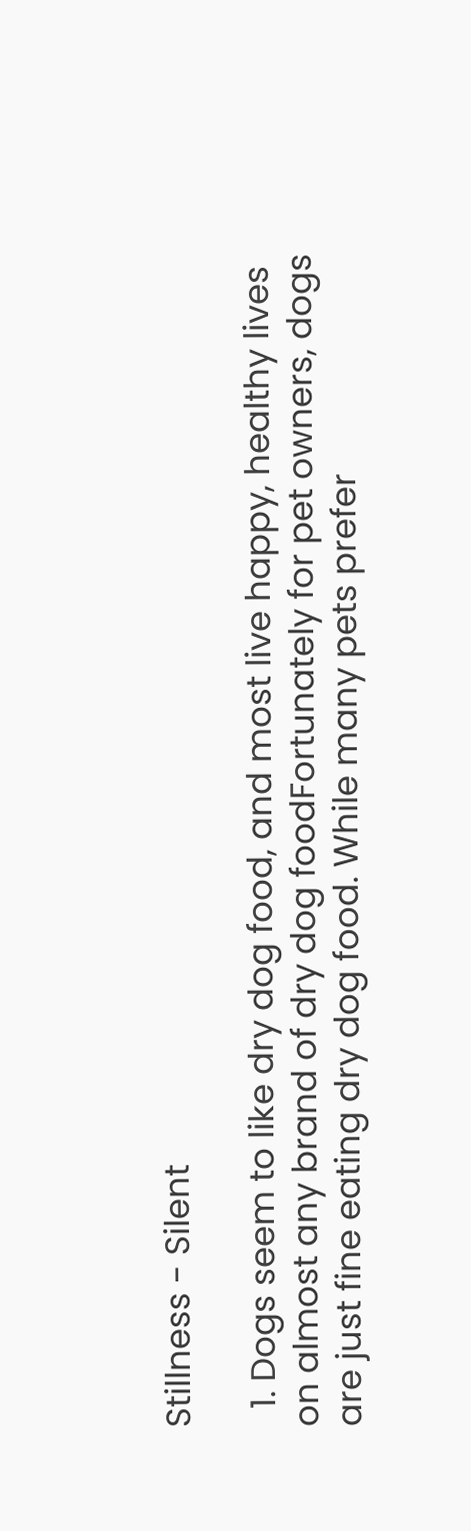Stillness - Silent

  1. Dogs seem to like dry dog food, and most live happy, healthy lives on almost any brand of dry dog foodFortunately for pet owners, dogs are just fine eating dry dog food. While many pets prefer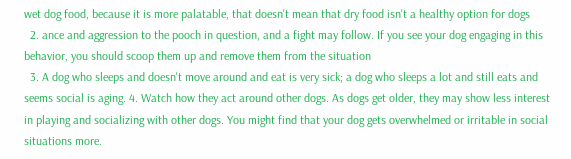wet dog food, because it is more palatable, that doesn't mean that dry food isn't a healthy option for dogs
  2. ance and aggression to the pooch in question, and a fight may follow. If you see your dog engaging in this behavior, you should scoop them up and remove them from the situation
  3. A dog who sleeps and doesn't move around and eat is very sick; a dog who sleeps a lot and still eats and seems social is aging. 4. Watch how they act around other dogs. As dogs get older, they may show less interest in playing and socializing with other dogs. You might find that your dog gets overwhelmed or irritable in social situations more.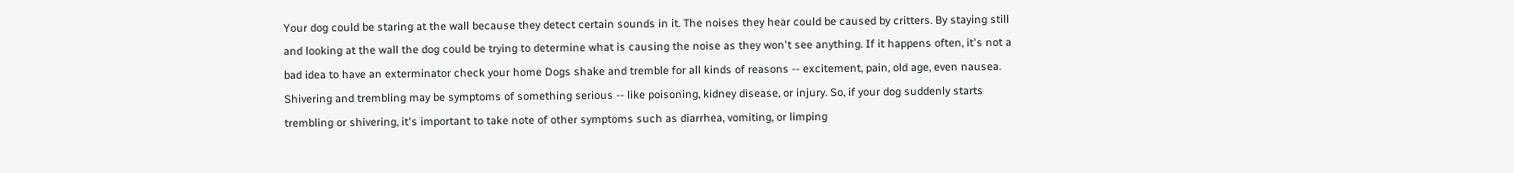Your dog could be staring at the wall because they detect certain sounds in it. The noises they hear could be caused by critters. By staying still and looking at the wall the dog could be trying to determine what is causing the noise as they won't see anything. If it happens often, it's not a bad idea to have an exterminator check your home Dogs shake and tremble for all kinds of reasons -- excitement, pain, old age, even nausea. Shivering and trembling may be symptoms of something serious -- like poisoning, kidney disease, or injury. So, if your dog suddenly starts trembling or shivering, it's important to take note of other symptoms such as diarrhea, vomiting, or limping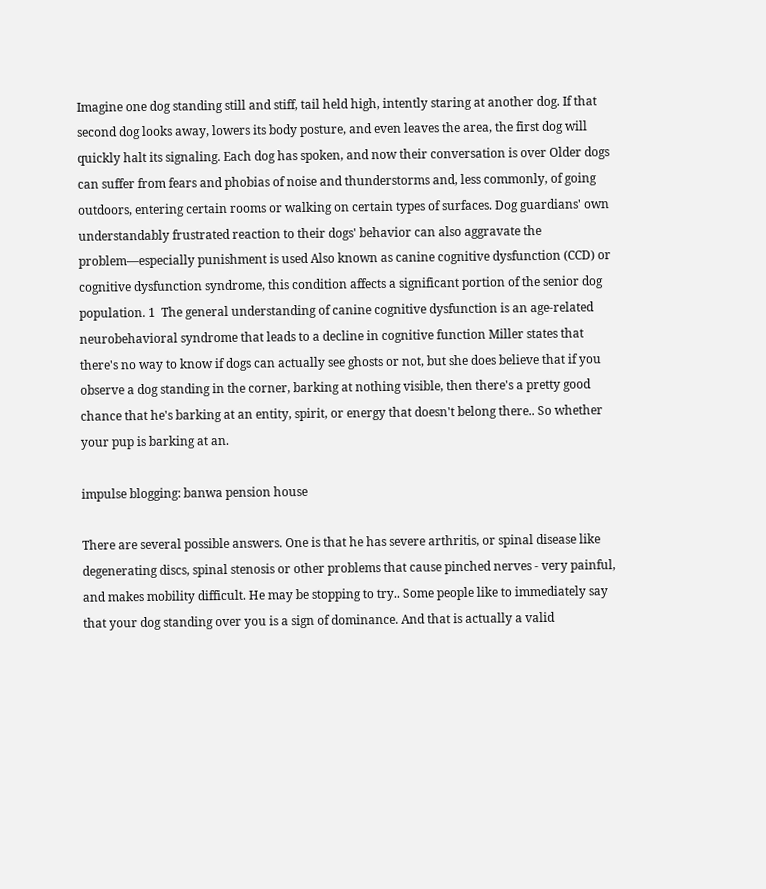Imagine one dog standing still and stiff, tail held high, intently staring at another dog. If that second dog looks away, lowers its body posture, and even leaves the area, the first dog will quickly halt its signaling. Each dog has spoken, and now their conversation is over Older dogs can suffer from fears and phobias of noise and thunderstorms and, less commonly, of going outdoors, entering certain rooms or walking on certain types of surfaces. Dog guardians' own understandably frustrated reaction to their dogs' behavior can also aggravate the problem—especially punishment is used Also known as canine cognitive dysfunction (CCD) or cognitive dysfunction syndrome, this condition affects a significant portion of the senior dog population. 1  The general understanding of canine cognitive dysfunction is an age-related neurobehavioral syndrome that leads to a decline in cognitive function Miller states that there's no way to know if dogs can actually see ghosts or not, but she does believe that if you observe a dog standing in the corner, barking at nothing visible, then there's a pretty good chance that he's barking at an entity, spirit, or energy that doesn't belong there.. So whether your pup is barking at an.

impulse blogging: banwa pension house

There are several possible answers. One is that he has severe arthritis, or spinal disease like degenerating discs, spinal stenosis or other problems that cause pinched nerves - very painful, and makes mobility difficult. He may be stopping to try.. Some people like to immediately say that your dog standing over you is a sign of dominance. And that is actually a valid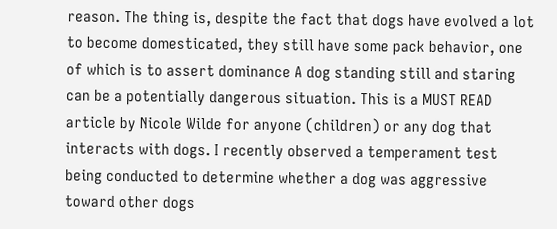reason. The thing is, despite the fact that dogs have evolved a lot to become domesticated, they still have some pack behavior, one of which is to assert dominance A dog standing still and staring can be a potentially dangerous situation. This is a MUST READ article by Nicole Wilde for anyone (children) or any dog that interacts with dogs. I recently observed a temperament test being conducted to determine whether a dog was aggressive toward other dogs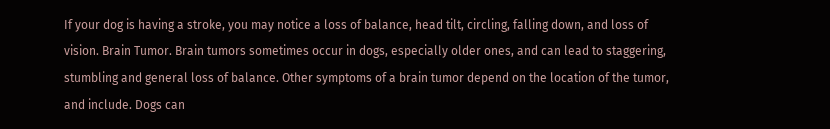If your dog is having a stroke, you may notice a loss of balance, head tilt, circling, falling down, and loss of vision. Brain Tumor. Brain tumors sometimes occur in dogs, especially older ones, and can lead to staggering, stumbling and general loss of balance. Other symptoms of a brain tumor depend on the location of the tumor, and include. Dogs can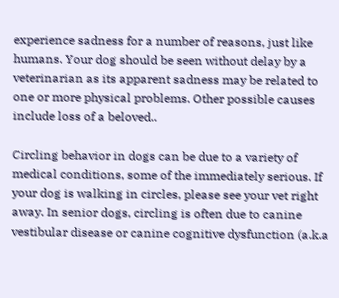experience sadness for a number of reasons, just like humans. Your dog should be seen without delay by a veterinarian as its apparent sadness may be related to one or more physical problems. Other possible causes include loss of a beloved..

Circling behavior in dogs can be due to a variety of medical conditions, some of the immediately serious. If your dog is walking in circles, please see your vet right away. In senior dogs, circling is often due to canine vestibular disease or canine cognitive dysfunction (a.k.a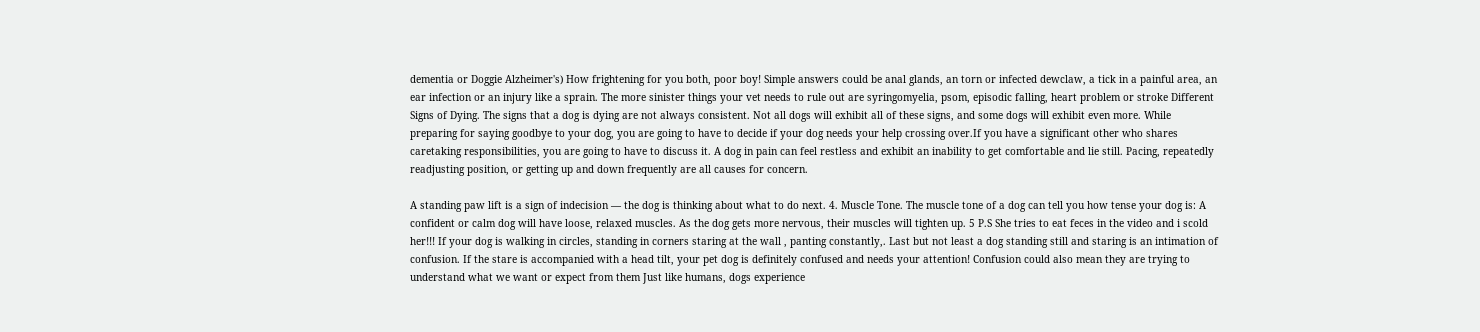dementia or Doggie Alzheimer's) How frightening for you both, poor boy! Simple answers could be anal glands, an torn or infected dewclaw, a tick in a painful area, an ear infection or an injury like a sprain. The more sinister things your vet needs to rule out are syringomyelia, psom, episodic falling, heart problem or stroke Different Signs of Dying. The signs that a dog is dying are not always consistent. Not all dogs will exhibit all of these signs, and some dogs will exhibit even more. While preparing for saying goodbye to your dog, you are going to have to decide if your dog needs your help crossing over.If you have a significant other who shares caretaking responsibilities, you are going to have to discuss it. A dog in pain can feel restless and exhibit an inability to get comfortable and lie still. Pacing, repeatedly readjusting position, or getting up and down frequently are all causes for concern.

A standing paw lift is a sign of indecision — the dog is thinking about what to do next. 4. Muscle Tone. The muscle tone of a dog can tell you how tense your dog is: A confident or calm dog will have loose, relaxed muscles. As the dog gets more nervous, their muscles will tighten up. 5 P.S She tries to eat feces in the video and i scold her!!! If your dog is walking in circles, standing in corners staring at the wall , panting constantly,. Last but not least a dog standing still and staring is an intimation of confusion. If the stare is accompanied with a head tilt, your pet dog is definitely confused and needs your attention! Confusion could also mean they are trying to understand what we want or expect from them Just like humans, dogs experience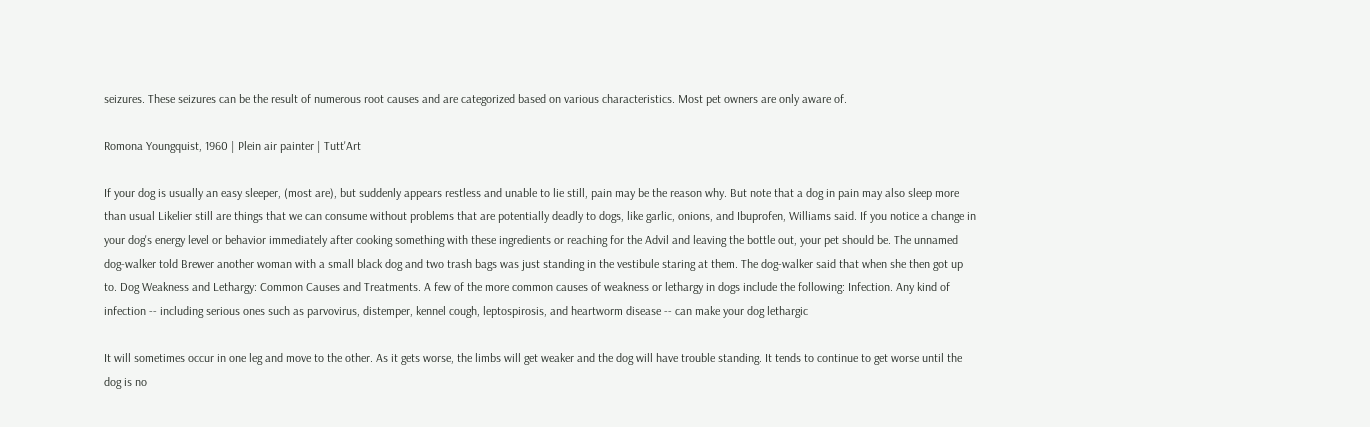seizures. These seizures can be the result of numerous root causes and are categorized based on various characteristics. Most pet owners are only aware of.

Romona Youngquist, 1960 | Plein air painter | Tutt'Art

If your dog is usually an easy sleeper, (most are), but suddenly appears restless and unable to lie still, pain may be the reason why. But note that a dog in pain may also sleep more than usual Likelier still are things that we can consume without problems that are potentially deadly to dogs, like garlic, onions, and Ibuprofen, Williams said. If you notice a change in your dog's energy level or behavior immediately after cooking something with these ingredients or reaching for the Advil and leaving the bottle out, your pet should be. The unnamed dog-walker told Brewer another woman with a small black dog and two trash bags was just standing in the vestibule staring at them. The dog-walker said that when she then got up to. Dog Weakness and Lethargy: Common Causes and Treatments. A few of the more common causes of weakness or lethargy in dogs include the following: Infection. Any kind of infection -- including serious ones such as parvovirus, distemper, kennel cough, leptospirosis, and heartworm disease -- can make your dog lethargic

It will sometimes occur in one leg and move to the other. As it gets worse, the limbs will get weaker and the dog will have trouble standing. It tends to continue to get worse until the dog is no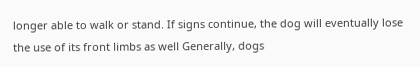longer able to walk or stand. If signs continue, the dog will eventually lose the use of its front limbs as well Generally, dogs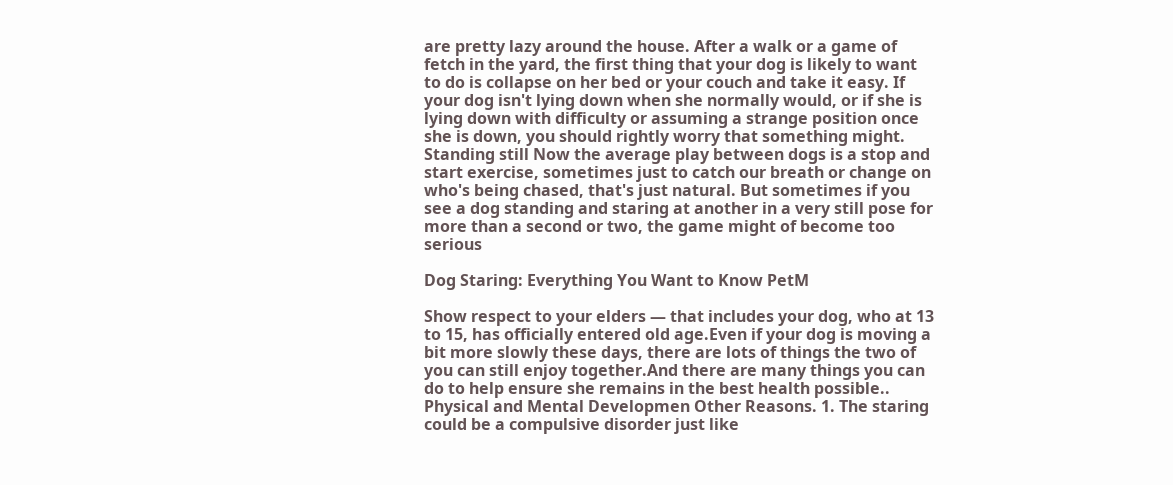are pretty lazy around the house. After a walk or a game of fetch in the yard, the first thing that your dog is likely to want to do is collapse on her bed or your couch and take it easy. If your dog isn't lying down when she normally would, or if she is lying down with difficulty or assuming a strange position once she is down, you should rightly worry that something might. Standing still Now the average play between dogs is a stop and start exercise, sometimes just to catch our breath or change on who's being chased, that's just natural. But sometimes if you see a dog standing and staring at another in a very still pose for more than a second or two, the game might of become too serious

Dog Staring: Everything You Want to Know PetM

Show respect to your elders — that includes your dog, who at 13 to 15, has officially entered old age.Even if your dog is moving a bit more slowly these days, there are lots of things the two of you can still enjoy together.And there are many things you can do to help ensure she remains in the best health possible.. Physical and Mental Developmen Other Reasons. 1. The staring could be a compulsive disorder just like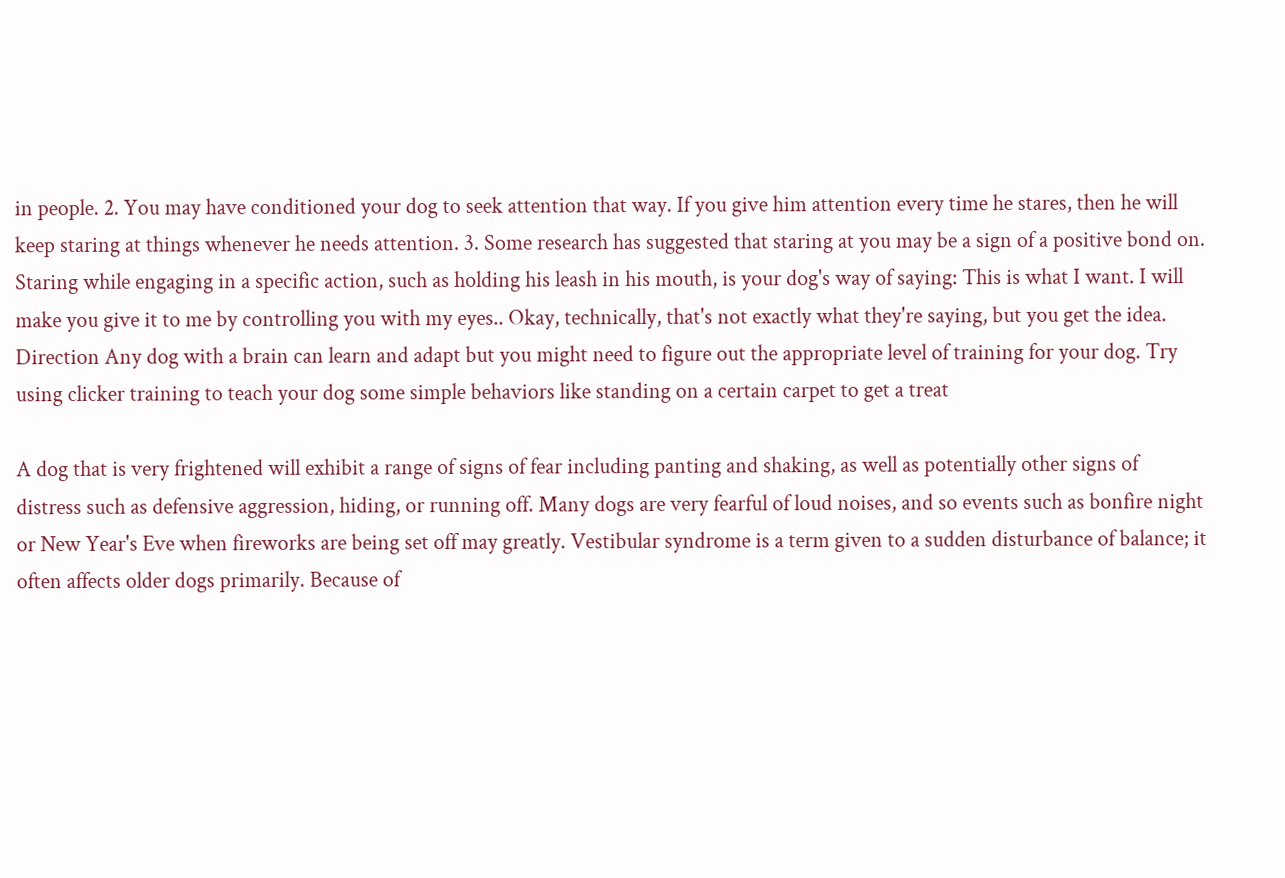in people. 2. You may have conditioned your dog to seek attention that way. If you give him attention every time he stares, then he will keep staring at things whenever he needs attention. 3. Some research has suggested that staring at you may be a sign of a positive bond on. Staring while engaging in a specific action, such as holding his leash in his mouth, is your dog's way of saying: This is what I want. I will make you give it to me by controlling you with my eyes.. Okay, technically, that's not exactly what they're saying, but you get the idea. Direction Any dog with a brain can learn and adapt but you might need to figure out the appropriate level of training for your dog. Try using clicker training to teach your dog some simple behaviors like standing on a certain carpet to get a treat

A dog that is very frightened will exhibit a range of signs of fear including panting and shaking, as well as potentially other signs of distress such as defensive aggression, hiding, or running off. Many dogs are very fearful of loud noises, and so events such as bonfire night or New Year's Eve when fireworks are being set off may greatly. Vestibular syndrome is a term given to a sudden disturbance of balance; it often affects older dogs primarily. Because of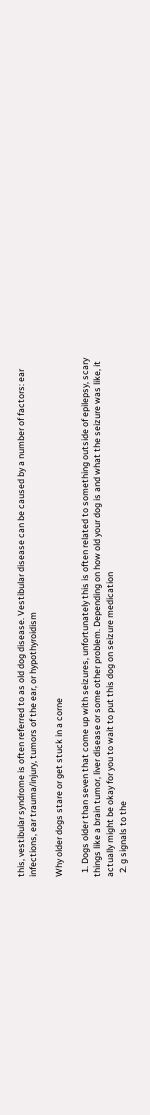this, vestibular syndrome is often referred to as old dog disease. Vestibular disease can be caused by a number of factors: ear infections, ear trauma/injury, tumors of the ear, or hypothyroidism

Why older dogs stare or get stuck in a corne

  1. Dogs older than seven that come up with seizures, unfortunately this is often related to something outside of epilepsy, scary things like a brain tumor, liver disease or some other problem. Depending on how old your dog is and what the seizure was like, it actually might be okay for you to wait to put this dog on seizure medication
  2. g signals to the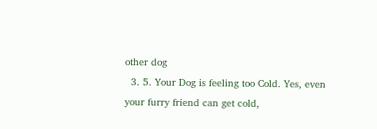other dog
  3. 5. Your Dog is feeling too Cold. Yes, even your furry friend can get cold,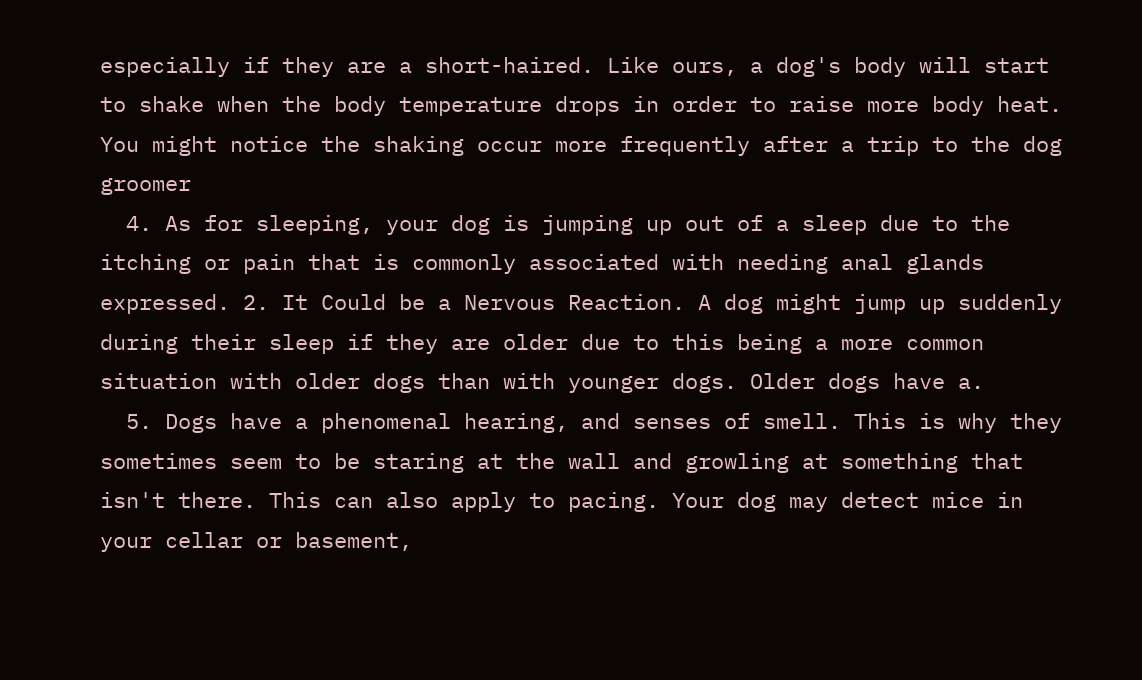especially if they are a short-haired. Like ours, a dog's body will start to shake when the body temperature drops in order to raise more body heat. You might notice the shaking occur more frequently after a trip to the dog groomer
  4. As for sleeping, your dog is jumping up out of a sleep due to the itching or pain that is commonly associated with needing anal glands expressed. 2. It Could be a Nervous Reaction. A dog might jump up suddenly during their sleep if they are older due to this being a more common situation with older dogs than with younger dogs. Older dogs have a.
  5. Dogs have a phenomenal hearing, and senses of smell. This is why they sometimes seem to be staring at the wall and growling at something that isn't there. This can also apply to pacing. Your dog may detect mice in your cellar or basement,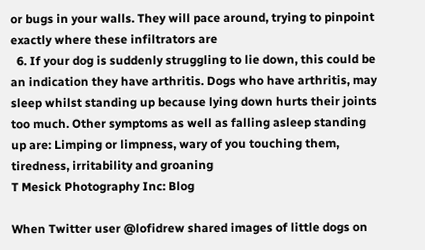or bugs in your walls. They will pace around, trying to pinpoint exactly where these infiltrators are
  6. If your dog is suddenly struggling to lie down, this could be an indication they have arthritis. Dogs who have arthritis, may sleep whilst standing up because lying down hurts their joints too much. Other symptoms as well as falling asleep standing up are: Limping or limpness, wary of you touching them, tiredness, irritability and groaning
T Mesick Photography Inc: Blog

When Twitter user @lofidrew shared images of little dogs on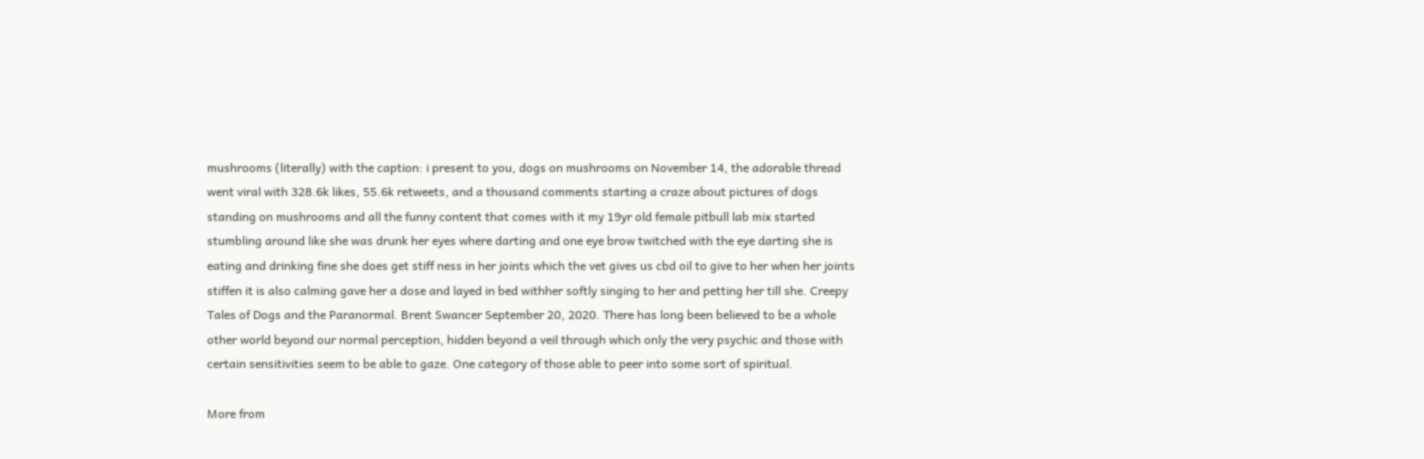mushrooms (literally) with the caption: i present to you, dogs on mushrooms on November 14, the adorable thread went viral with 328.6k likes, 55.6k retweets, and a thousand comments starting a craze about pictures of dogs standing on mushrooms and all the funny content that comes with it my 19yr old female pitbull lab mix started stumbling around like she was drunk her eyes where darting and one eye brow twitched with the eye darting she is eating and drinking fine she does get stiff ness in her joints which the vet gives us cbd oil to give to her when her joints stiffen it is also calming gave her a dose and layed in bed withher softly singing to her and petting her till she. Creepy Tales of Dogs and the Paranormal. Brent Swancer September 20, 2020. There has long been believed to be a whole other world beyond our normal perception, hidden beyond a veil through which only the very psychic and those with certain sensitivities seem to be able to gaze. One category of those able to peer into some sort of spiritual.

More from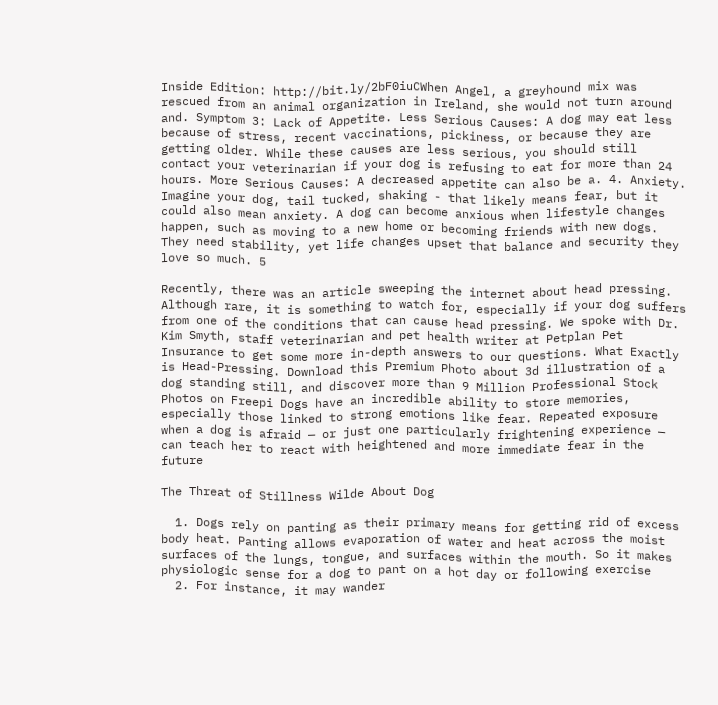Inside Edition: http://bit.ly/2bF0iuCWhen Angel, a greyhound mix was rescued from an animal organization in Ireland, she would not turn around and. Symptom 3: Lack of Appetite. Less Serious Causes: A dog may eat less because of stress, recent vaccinations, pickiness, or because they are getting older. While these causes are less serious, you should still contact your veterinarian if your dog is refusing to eat for more than 24 hours. More Serious Causes: A decreased appetite can also be a. 4. Anxiety. Imagine your dog, tail tucked, shaking - that likely means fear, but it could also mean anxiety. A dog can become anxious when lifestyle changes happen, such as moving to a new home or becoming friends with new dogs. They need stability, yet life changes upset that balance and security they love so much. 5

Recently, there was an article sweeping the internet about head pressing. Although rare, it is something to watch for, especially if your dog suffers from one of the conditions that can cause head pressing. We spoke with Dr. Kim Smyth, staff veterinarian and pet health writer at Petplan Pet Insurance to get some more in-depth answers to our questions. What Exactly is Head-Pressing. Download this Premium Photo about 3d illustration of a dog standing still, and discover more than 9 Million Professional Stock Photos on Freepi Dogs have an incredible ability to store memories, especially those linked to strong emotions like fear. Repeated exposure when a dog is afraid — or just one particularly frightening experience — can teach her to react with heightened and more immediate fear in the future

The Threat of Stillness Wilde About Dog

  1. Dogs rely on panting as their primary means for getting rid of excess body heat. Panting allows evaporation of water and heat across the moist surfaces of the lungs, tongue, and surfaces within the mouth. So it makes physiologic sense for a dog to pant on a hot day or following exercise
  2. For instance, it may wander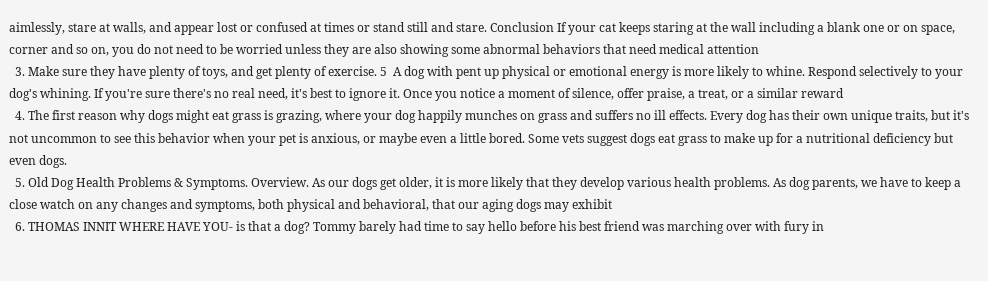aimlessly, stare at walls, and appear lost or confused at times or stand still and stare. Conclusion If your cat keeps staring at the wall including a blank one or on space, corner and so on, you do not need to be worried unless they are also showing some abnormal behaviors that need medical attention
  3. Make sure they have plenty of toys, and get plenty of exercise. 5  A dog with pent up physical or emotional energy is more likely to whine. Respond selectively to your dog's whining. If you're sure there's no real need, it's best to ignore it. Once you notice a moment of silence, offer praise, a treat, or a similar reward
  4. The first reason why dogs might eat grass is grazing, where your dog happily munches on grass and suffers no ill effects. Every dog has their own unique traits, but it's not uncommon to see this behavior when your pet is anxious, or maybe even a little bored. Some vets suggest dogs eat grass to make up for a nutritional deficiency but even dogs.
  5. Old Dog Health Problems & Symptoms. Overview. As our dogs get older, it is more likely that they develop various health problems. As dog parents, we have to keep a close watch on any changes and symptoms, both physical and behavioral, that our aging dogs may exhibit
  6. THOMAS INNIT WHERE HAVE YOU- is that a dog? Tommy barely had time to say hello before his best friend was marching over with fury in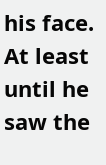his face. At least until he saw the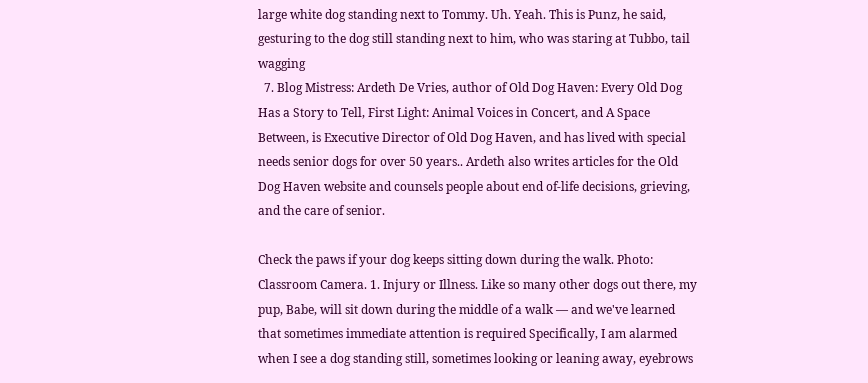large white dog standing next to Tommy. Uh. Yeah. This is Punz, he said, gesturing to the dog still standing next to him, who was staring at Tubbo, tail wagging
  7. Blog Mistress: Ardeth De Vries, author of Old Dog Haven: Every Old Dog Has a Story to Tell, First Light: Animal Voices in Concert, and A Space Between, is Executive Director of Old Dog Haven, and has lived with special needs senior dogs for over 50 years.. Ardeth also writes articles for the Old Dog Haven website and counsels people about end of-life decisions, grieving, and the care of senior.

Check the paws if your dog keeps sitting down during the walk. Photo: Classroom Camera. 1. Injury or Illness. Like so many other dogs out there, my pup, Babe, will sit down during the middle of a walk — and we've learned that sometimes immediate attention is required Specifically, I am alarmed when I see a dog standing still, sometimes looking or leaning away, eyebrows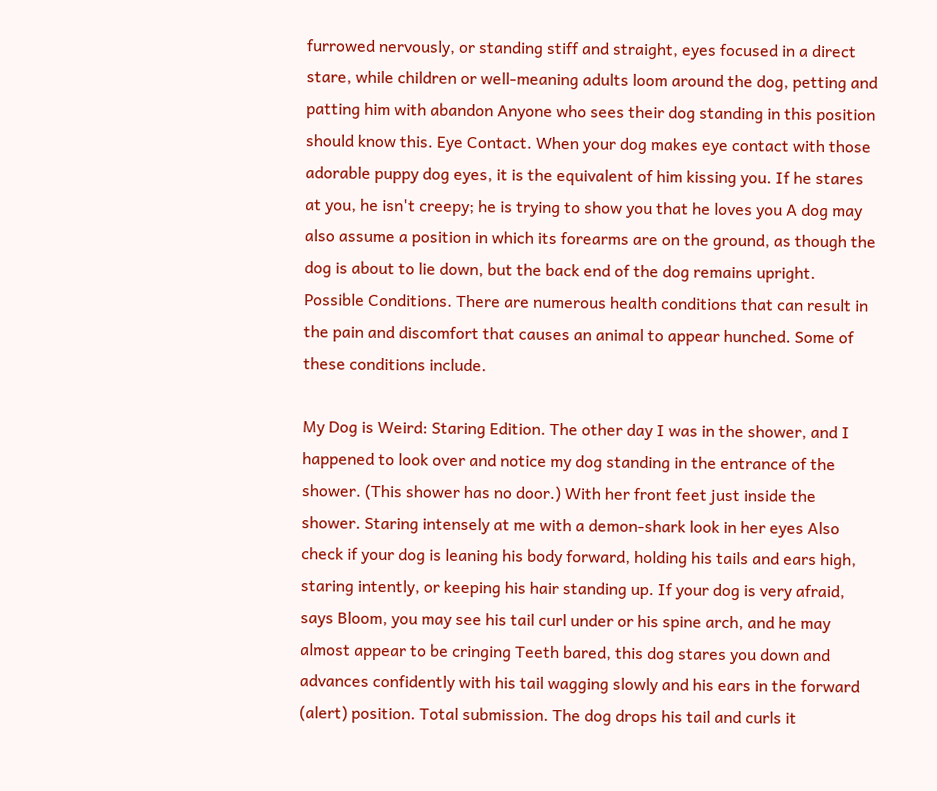furrowed nervously, or standing stiff and straight, eyes focused in a direct stare, while children or well-meaning adults loom around the dog, petting and patting him with abandon Anyone who sees their dog standing in this position should know this. Eye Contact. When your dog makes eye contact with those adorable puppy dog eyes, it is the equivalent of him kissing you. If he stares at you, he isn't creepy; he is trying to show you that he loves you A dog may also assume a position in which its forearms are on the ground, as though the dog is about to lie down, but the back end of the dog remains upright. Possible Conditions. There are numerous health conditions that can result in the pain and discomfort that causes an animal to appear hunched. Some of these conditions include.

My Dog is Weird: Staring Edition. The other day I was in the shower, and I happened to look over and notice my dog standing in the entrance of the shower. (This shower has no door.) With her front feet just inside the shower. Staring intensely at me with a demon-shark look in her eyes Also check if your dog is leaning his body forward, holding his tails and ears high, staring intently, or keeping his hair standing up. If your dog is very afraid, says Bloom, you may see his tail curl under or his spine arch, and he may almost appear to be cringing Teeth bared, this dog stares you down and advances confidently with his tail wagging slowly and his ears in the forward (alert) position. Total submission. The dog drops his tail and curls it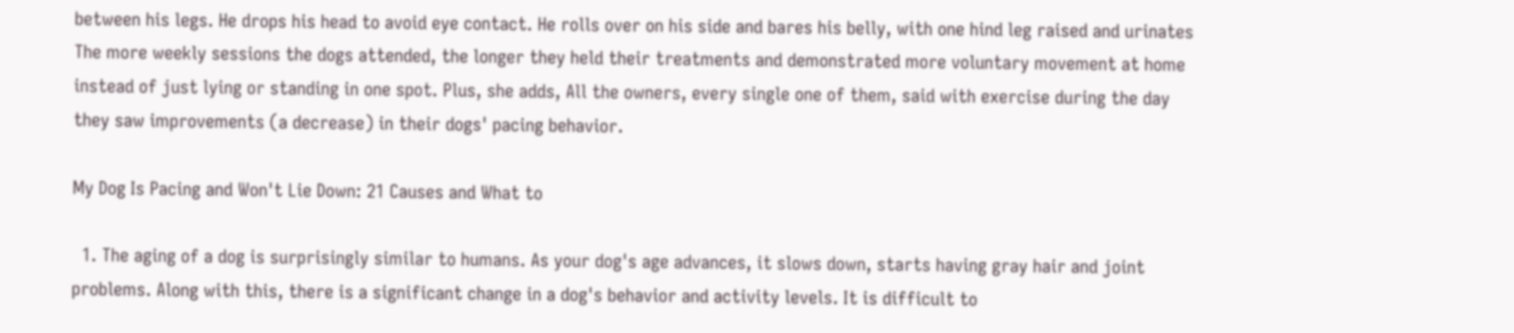between his legs. He drops his head to avoid eye contact. He rolls over on his side and bares his belly, with one hind leg raised and urinates The more weekly sessions the dogs attended, the longer they held their treatments and demonstrated more voluntary movement at home instead of just lying or standing in one spot. Plus, she adds, All the owners, every single one of them, said with exercise during the day they saw improvements (a decrease) in their dogs' pacing behavior.

My Dog Is Pacing and Won't Lie Down: 21 Causes and What to

  1. The aging of a dog is surprisingly similar to humans. As your dog's age advances, it slows down, starts having gray hair and joint problems. Along with this, there is a significant change in a dog's behavior and activity levels. It is difficult to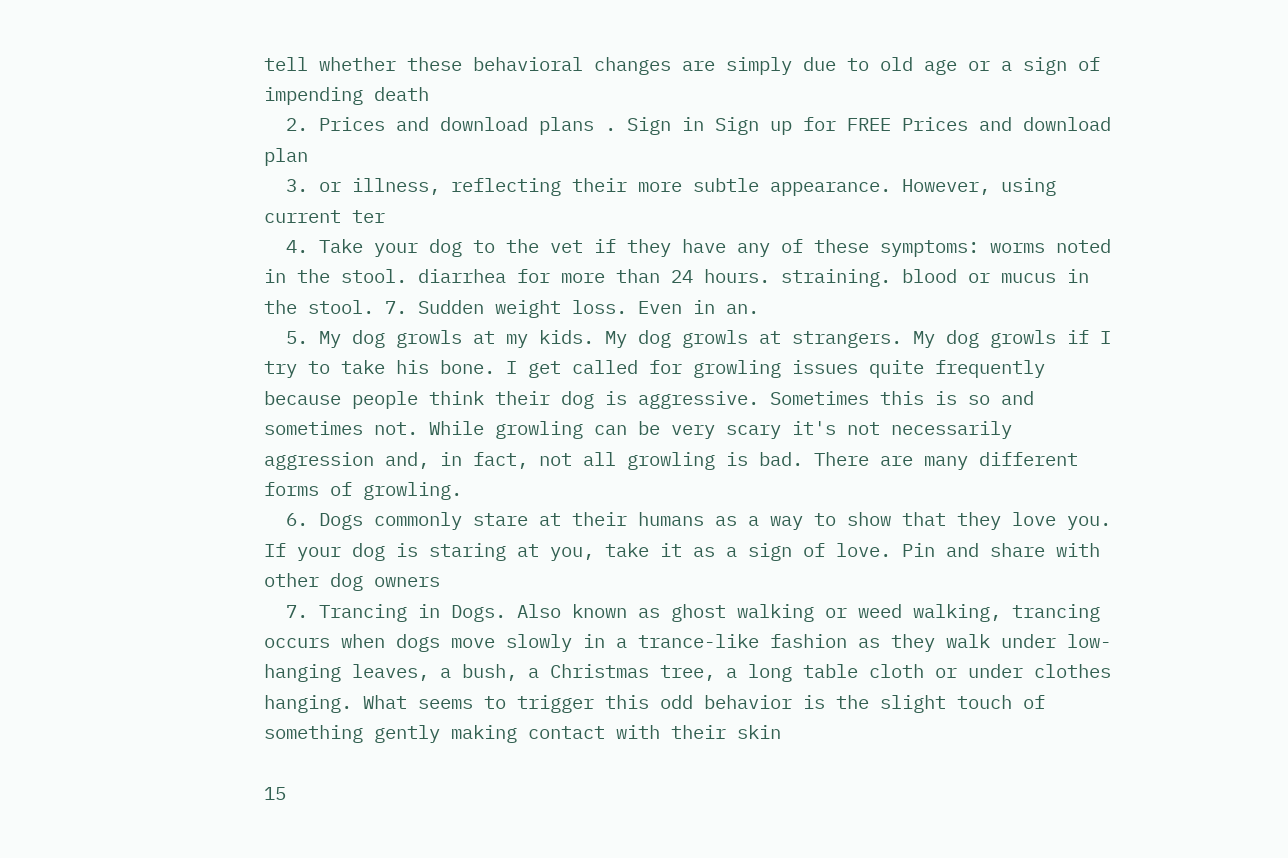tell whether these behavioral changes are simply due to old age or a sign of impending death
  2. Prices and download plans . Sign in Sign up for FREE Prices and download plan
  3. or illness, reflecting their more subtle appearance. However, using current ter
  4. Take your dog to the vet if they have any of these symptoms: worms noted in the stool. diarrhea for more than 24 hours. straining. blood or mucus in the stool. 7. Sudden weight loss. Even in an.
  5. My dog growls at my kids. My dog growls at strangers. My dog growls if I try to take his bone. I get called for growling issues quite frequently because people think their dog is aggressive. Sometimes this is so and sometimes not. While growling can be very scary it's not necessarily aggression and, in fact, not all growling is bad. There are many different forms of growling.
  6. Dogs commonly stare at their humans as a way to show that they love you. If your dog is staring at you, take it as a sign of love. Pin and share with other dog owners
  7. Trancing in Dogs. Also known as ghost walking or weed walking, trancing occurs when dogs move slowly in a trance-like fashion as they walk under low-hanging leaves, a bush, a Christmas tree, a long table cloth or under clothes hanging. What seems to trigger this odd behavior is the slight touch of something gently making contact with their skin

15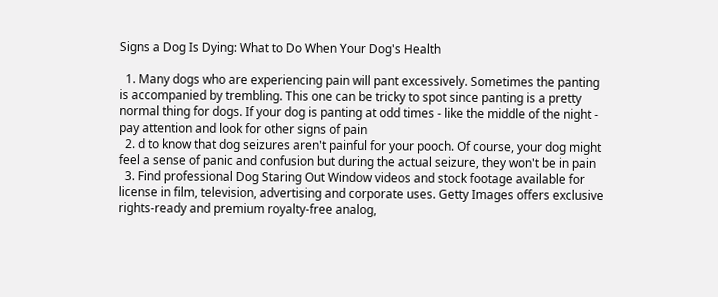Signs a Dog Is Dying: What to Do When Your Dog's Health

  1. Many dogs who are experiencing pain will pant excessively. Sometimes the panting is accompanied by trembling. This one can be tricky to spot since panting is a pretty normal thing for dogs. If your dog is panting at odd times - like the middle of the night - pay attention and look for other signs of pain
  2. d to know that dog seizures aren't painful for your pooch. Of course, your dog might feel a sense of panic and confusion but during the actual seizure, they won't be in pain
  3. Find professional Dog Staring Out Window videos and stock footage available for license in film, television, advertising and corporate uses. Getty Images offers exclusive rights-ready and premium royalty-free analog,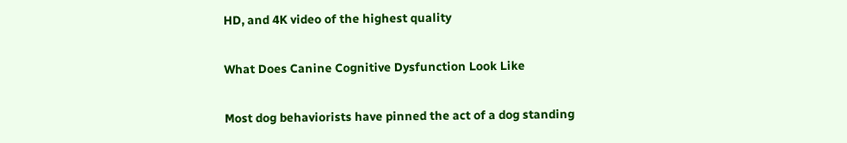HD, and 4K video of the highest quality

What Does Canine Cognitive Dysfunction Look Like

Most dog behaviorists have pinned the act of a dog standing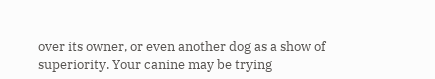over its owner, or even another dog as a show of superiority. Your canine may be trying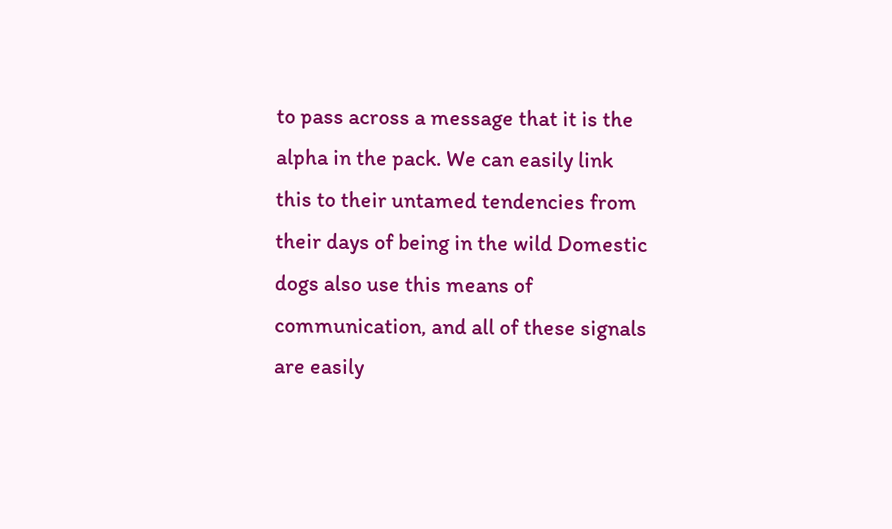to pass across a message that it is the alpha in the pack. We can easily link this to their untamed tendencies from their days of being in the wild Domestic dogs also use this means of communication, and all of these signals are easily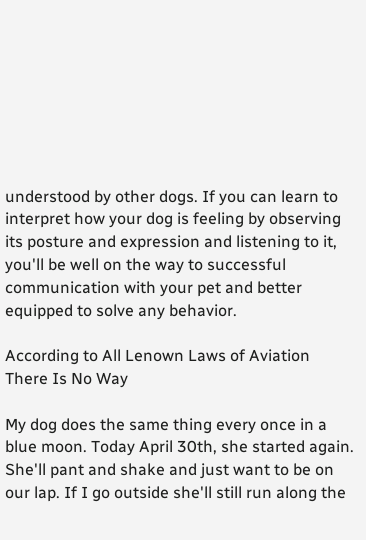understood by other dogs. If you can learn to interpret how your dog is feeling by observing its posture and expression and listening to it, you'll be well on the way to successful communication with your pet and better equipped to solve any behavior.

According to All Lenown Laws of Aviation There Is No Way

My dog does the same thing every once in a blue moon. Today April 30th, she started again. She'll pant and shake and just want to be on our lap. If I go outside she'll still run along the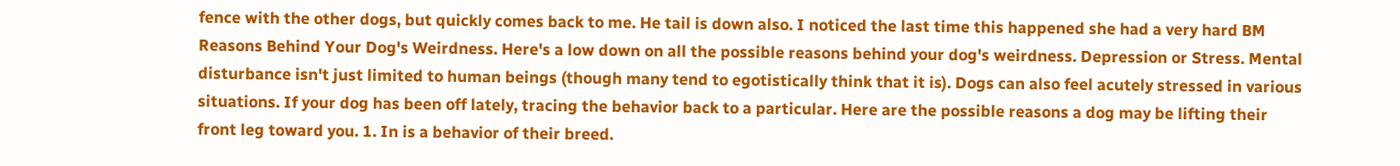fence with the other dogs, but quickly comes back to me. He tail is down also. I noticed the last time this happened she had a very hard BM Reasons Behind Your Dog's Weirdness. Here's a low down on all the possible reasons behind your dog's weirdness. Depression or Stress. Mental disturbance isn't just limited to human beings (though many tend to egotistically think that it is). Dogs can also feel acutely stressed in various situations. If your dog has been off lately, tracing the behavior back to a particular. Here are the possible reasons a dog may be lifting their front leg toward you. 1. In is a behavior of their breed.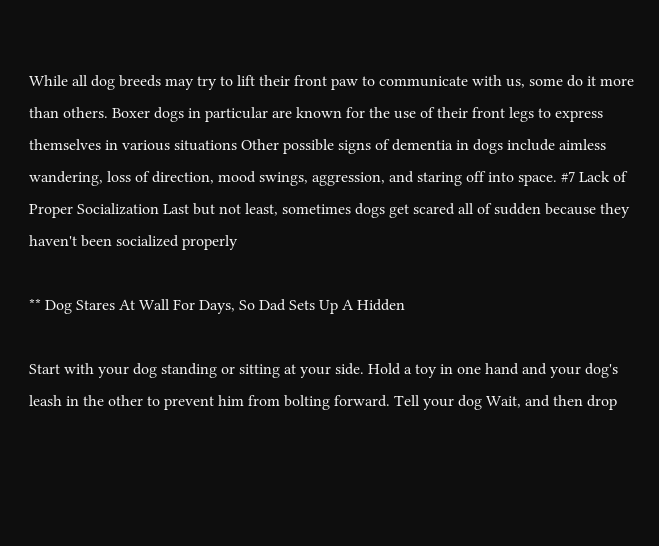While all dog breeds may try to lift their front paw to communicate with us, some do it more than others. Boxer dogs in particular are known for the use of their front legs to express themselves in various situations Other possible signs of dementia in dogs include aimless wandering, loss of direction, mood swings, aggression, and staring off into space. #7 Lack of Proper Socialization Last but not least, sometimes dogs get scared all of sudden because they haven't been socialized properly

** Dog Stares At Wall For Days, So Dad Sets Up A Hidden

Start with your dog standing or sitting at your side. Hold a toy in one hand and your dog's leash in the other to prevent him from bolting forward. Tell your dog Wait, and then drop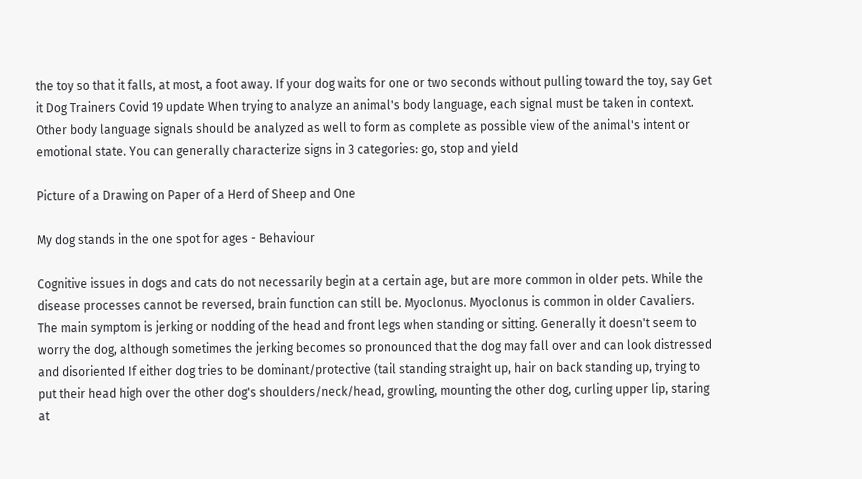the toy so that it falls, at most, a foot away. If your dog waits for one or two seconds without pulling toward the toy, say Get it Dog Trainers Covid 19 update When trying to analyze an animal's body language, each signal must be taken in context. Other body language signals should be analyzed as well to form as complete as possible view of the animal's intent or emotional state. You can generally characterize signs in 3 categories: go, stop and yield

Picture of a Drawing on Paper of a Herd of Sheep and One

My dog stands in the one spot for ages - Behaviour

Cognitive issues in dogs and cats do not necessarily begin at a certain age, but are more common in older pets. While the disease processes cannot be reversed, brain function can still be. Myoclonus. Myoclonus is common in older Cavaliers. The main symptom is jerking or nodding of the head and front legs when standing or sitting. Generally it doesn't seem to worry the dog, although sometimes the jerking becomes so pronounced that the dog may fall over and can look distressed and disoriented If either dog tries to be dominant/protective (tail standing straight up, hair on back standing up, trying to put their head high over the other dog's shoulders/neck/head, growling, mounting the other dog, curling upper lip, staring at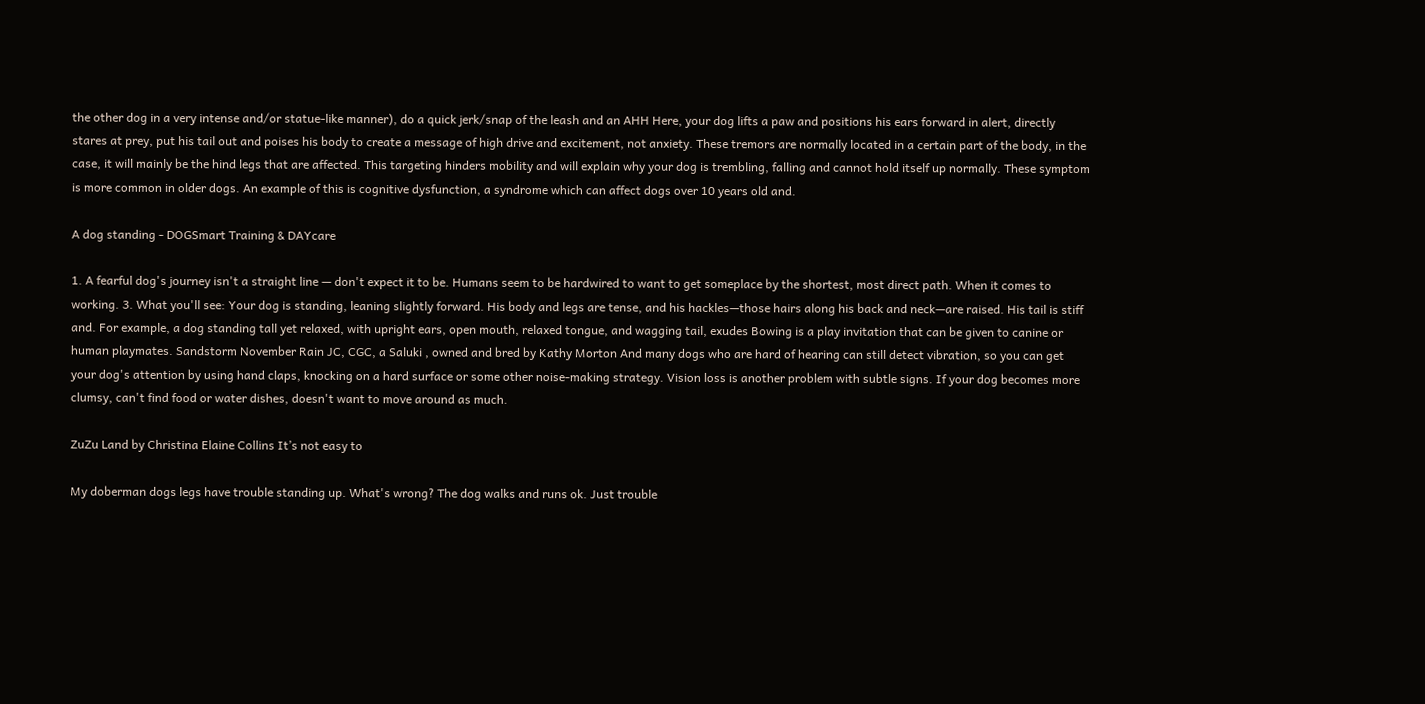the other dog in a very intense and/or statue-like manner), do a quick jerk/snap of the leash and an AHH Here, your dog lifts a paw and positions his ears forward in alert, directly stares at prey, put his tail out and poises his body to create a message of high drive and excitement, not anxiety. These tremors are normally located in a certain part of the body, in the case, it will mainly be the hind legs that are affected. This targeting hinders mobility and will explain why your dog is trembling, falling and cannot hold itself up normally. These symptom is more common in older dogs. An example of this is cognitive dysfunction, a syndrome which can affect dogs over 10 years old and.

A dog standing - DOGSmart Training & DAYcare

1. A fearful dog's journey isn't a straight line — don't expect it to be. Humans seem to be hardwired to want to get someplace by the shortest, most direct path. When it comes to working. 3. What you'll see: Your dog is standing, leaning slightly forward. His body and legs are tense, and his hackles—those hairs along his back and neck—are raised. His tail is stiff and. For example, a dog standing tall yet relaxed, with upright ears, open mouth, relaxed tongue, and wagging tail, exudes Bowing is a play invitation that can be given to canine or human playmates. Sandstorm November Rain JC, CGC, a Saluki , owned and bred by Kathy Morton And many dogs who are hard of hearing can still detect vibration, so you can get your dog's attention by using hand claps, knocking on a hard surface or some other noise-making strategy. Vision loss is another problem with subtle signs. If your dog becomes more clumsy, can't find food or water dishes, doesn't want to move around as much.

ZuZu Land by Christina Elaine Collins It’s not easy to

My doberman dogs legs have trouble standing up. What's wrong? The dog walks and runs ok. Just trouble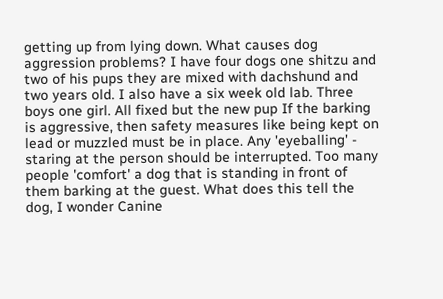getting up from lying down. What causes dog aggression problems? I have four dogs one shitzu and two of his pups they are mixed with dachshund and two years old. I also have a six week old lab. Three boys one girl. All fixed but the new pup If the barking is aggressive, then safety measures like being kept on lead or muzzled must be in place. Any 'eyeballing' - staring at the person should be interrupted. Too many people 'comfort' a dog that is standing in front of them barking at the guest. What does this tell the dog, I wonder Canine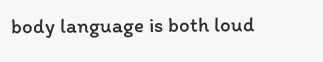body language is both loud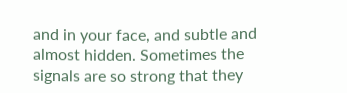and in your face, and subtle and almost hidden. Sometimes the signals are so strong that they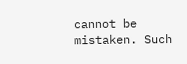cannot be mistaken. Such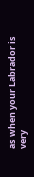as when your Labrador is very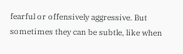fearful or offensively aggressive. But sometimes they can be subtle, like when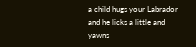a child hugs your Labrador and he licks a little and yawns